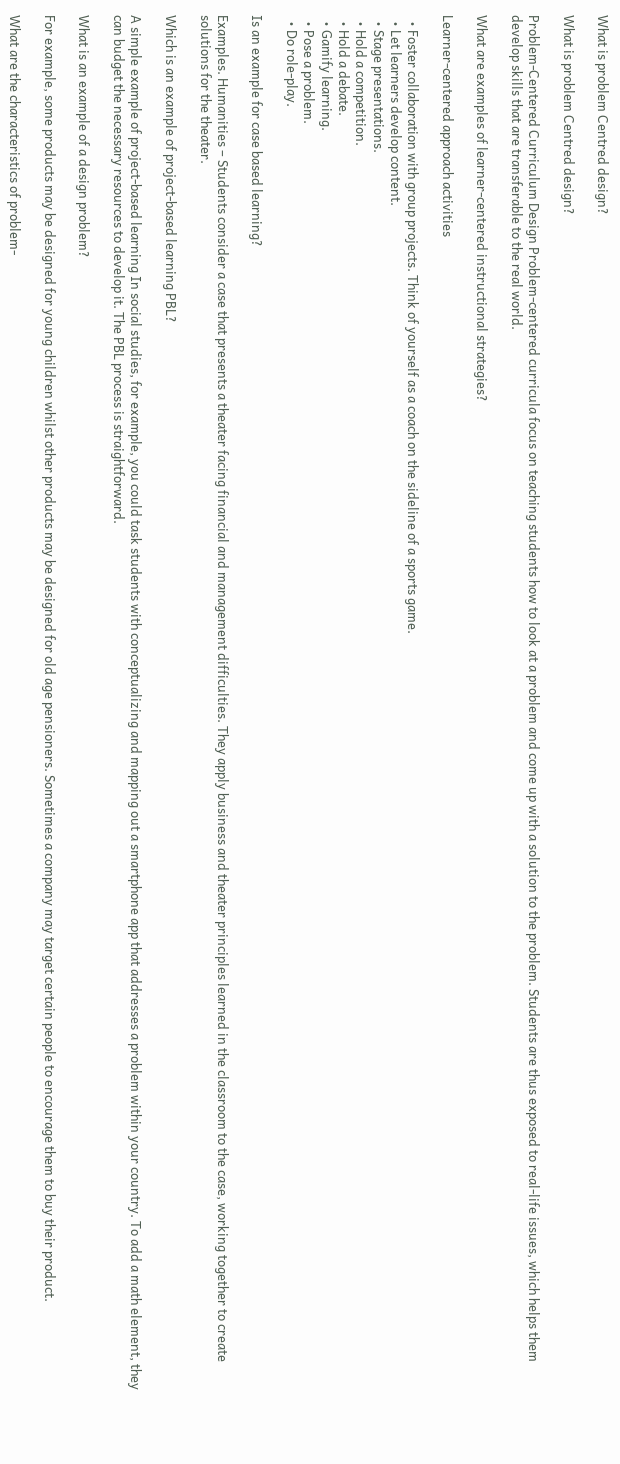What is problem Centred design?

What is problem Centred design?

Problem-Centered Curriculum Design Problem-centered curricula focus on teaching students how to look at a problem and come up with a solution to the problem. Students are thus exposed to real-life issues, which helps them develop skills that are transferable to the real world.

What are examples of learner-centered instructional strategies?

Learner-centered approach activities

  • Foster collaboration with group projects. Think of yourself as a coach on the sideline of a sports game.
  • Let learners develop content.
  • Stage presentations.
  • Hold a competition.
  • Hold a debate.
  • Gamify learning.
  • Pose a problem.
  • Do role-play.

Is an example for case based learning?

Examples. Humanities – Students consider a case that presents a theater facing financial and management difficulties. They apply business and theater principles learned in the classroom to the case, working together to create solutions for the theater.

Which is an example of project-based learning PBL?

A simple example of project-based learning In social studies, for example, you could task students with conceptualizing and mapping out a smartphone app that addresses a problem within your country. To add a math element, they can budget the necessary resources to develop it. The PBL process is straightforward.

What is an example of a design problem?

For example, some products may be designed for young children whilst other products may be designed for old age pensioners. Sometimes a company may target certain people to encourage them to buy their product.

What are the characteristics of problem-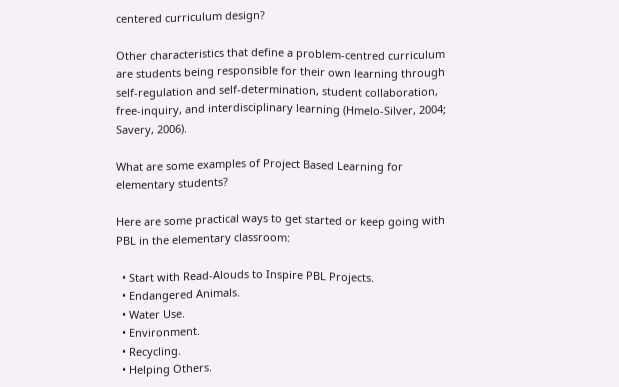centered curriculum design?

Other characteristics that define a problem-centred curriculum are students being responsible for their own learning through self-regulation and self-determination, student collaboration, free-inquiry, and interdisciplinary learning (Hmelo-Silver, 2004; Savery, 2006).

What are some examples of Project Based Learning for elementary students?

Here are some practical ways to get started or keep going with PBL in the elementary classroom:

  • Start with Read-Alouds to Inspire PBL Projects.
  • Endangered Animals.
  • Water Use.
  • Environment.
  • Recycling.
  • Helping Others.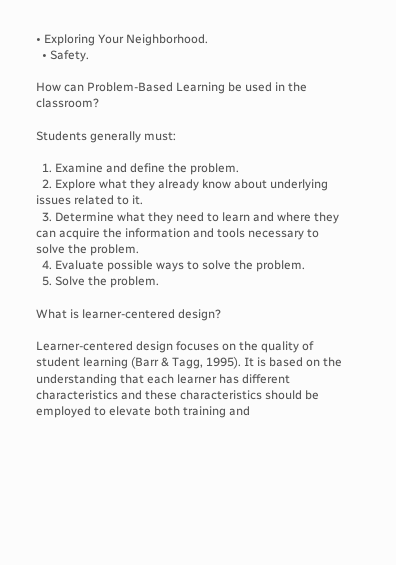• Exploring Your Neighborhood.
  • Safety.

How can Problem-Based Learning be used in the classroom?

Students generally must:

  1. Examine and define the problem.
  2. Explore what they already know about underlying issues related to it.
  3. Determine what they need to learn and where they can acquire the information and tools necessary to solve the problem.
  4. Evaluate possible ways to solve the problem.
  5. Solve the problem.

What is learner-centered design?

Learner-centered design focuses on the quality of student learning (Barr & Tagg, 1995). It is based on the understanding that each learner has different characteristics and these characteristics should be employed to elevate both training and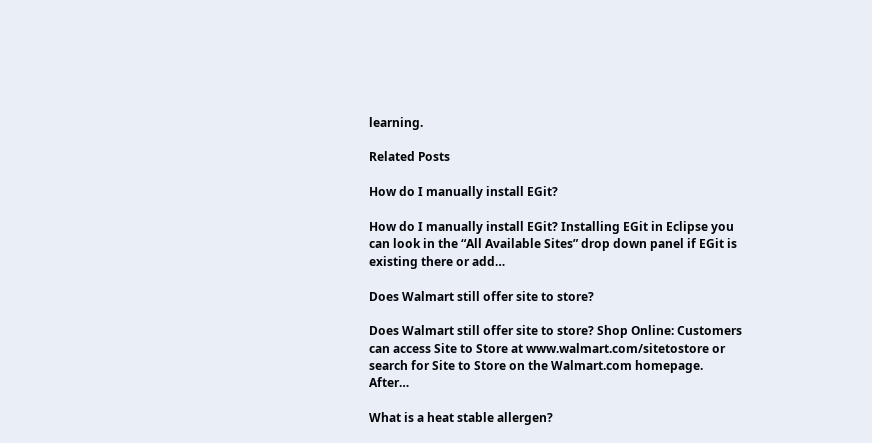learning.

Related Posts

How do I manually install EGit?

How do I manually install EGit? Installing EGit in Eclipse you can look in the “All Available Sites” drop down panel if EGit is existing there or add…

Does Walmart still offer site to store?

Does Walmart still offer site to store? Shop Online: Customers can access Site to Store at www.walmart.com/sitetostore or search for Site to Store on the Walmart.com homepage. After…

What is a heat stable allergen?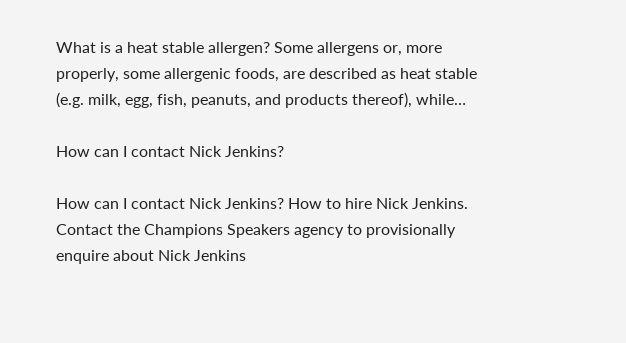What is a heat stable allergen? Some allergens or, more properly, some allergenic foods, are described as heat stable (e.g. milk, egg, fish, peanuts, and products thereof), while…

How can I contact Nick Jenkins?

How can I contact Nick Jenkins? How to hire Nick Jenkins. Contact the Champions Speakers agency to provisionally enquire about Nick Jenkins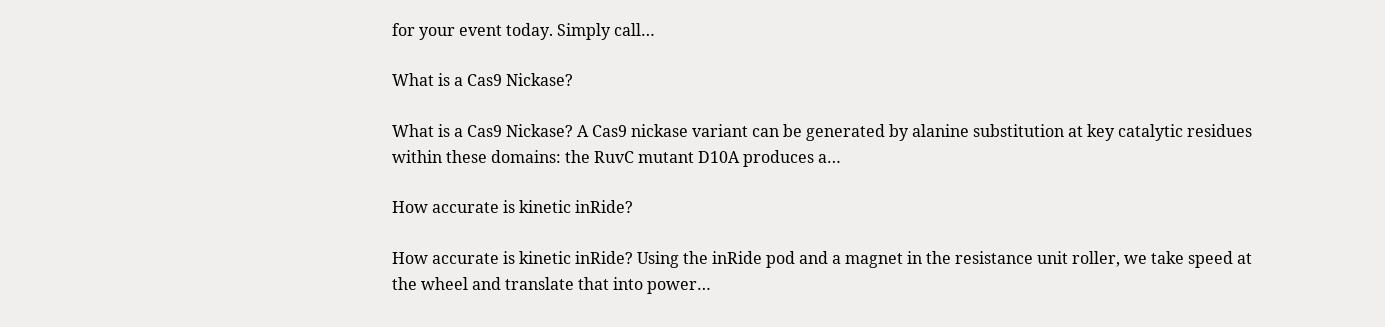for your event today. Simply call…

What is a Cas9 Nickase?

What is a Cas9 Nickase? A Cas9 nickase variant can be generated by alanine substitution at key catalytic residues within these domains: the RuvC mutant D10A produces a…

How accurate is kinetic inRide?

How accurate is kinetic inRide? Using the inRide pod and a magnet in the resistance unit roller, we take speed at the wheel and translate that into power…